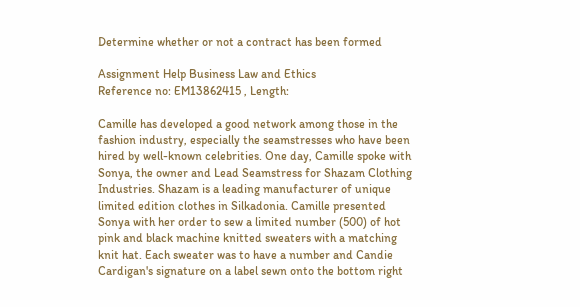Determine whether or not a contract has been formed

Assignment Help Business Law and Ethics
Reference no: EM13862415 , Length:

Camille has developed a good network among those in the fashion industry, especially the seamstresses who have been hired by well-known celebrities. One day, Camille spoke with Sonya, the owner and Lead Seamstress for Shazam Clothing Industries. Shazam is a leading manufacturer of unique limited edition clothes in Silkadonia. Camille presented Sonya with her order to sew a limited number (500) of hot pink and black machine knitted sweaters with a matching knit hat. Each sweater was to have a number and Candie Cardigan's signature on a label sewn onto the bottom right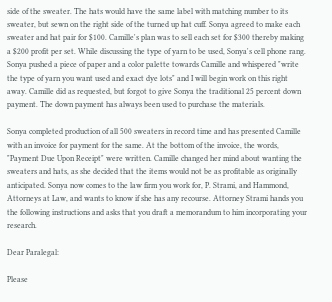side of the sweater. The hats would have the same label with matching number to its sweater, but sewn on the right side of the turned up hat cuff. Sonya agreed to make each sweater and hat pair for $100. Camille's plan was to sell each set for $300 thereby making a $200 profit per set. While discussing the type of yarn to be used, Sonya's cell phone rang. Sonya pushed a piece of paper and a color palette towards Camille and whispered "write the type of yarn you want used and exact dye lots" and I will begin work on this right away. Camille did as requested, but forgot to give Sonya the traditional 25 percent down payment. The down payment has always been used to purchase the materials.

Sonya completed production of all 500 sweaters in record time and has presented Camille with an invoice for payment for the same. At the bottom of the invoice, the words, "Payment Due Upon Receipt" were written. Camille changed her mind about wanting the sweaters and hats, as she decided that the items would not be as profitable as originally anticipated. Sonya now comes to the law firm you work for, P. Strami, and Hammond, Attorneys at Law, and wants to know if she has any recourse. Attorney Strami hands you the following instructions and asks that you draft a memorandum to him incorporating your research.

Dear Paralegal:

Please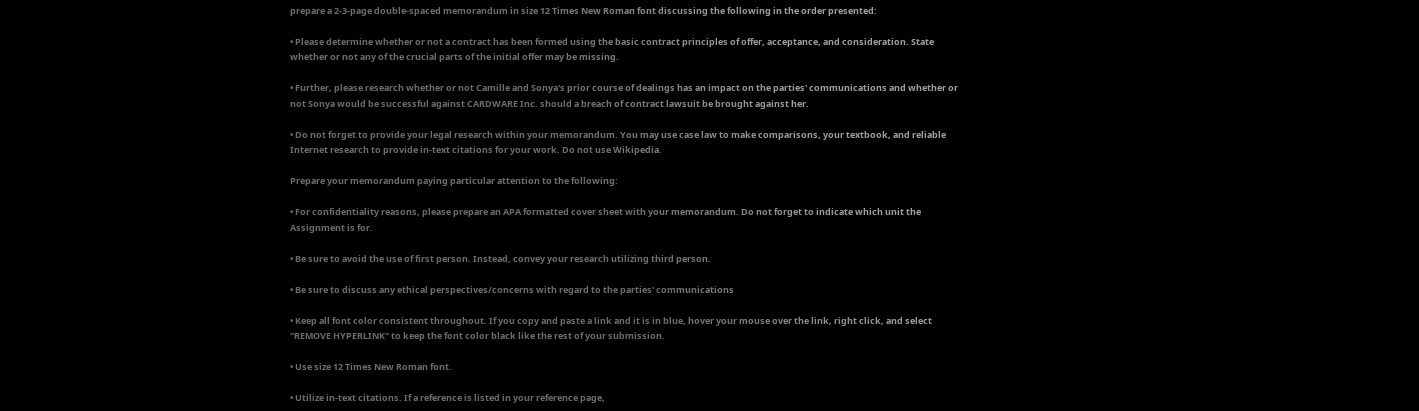prepare a 2-3-page double-spaced memorandum in size 12 Times New Roman font discussing the following in the order presented:

• Please determine whether or not a contract has been formed using the basic contract principles of offer, acceptance, and consideration. State whether or not any of the crucial parts of the initial offer may be missing.

• Further, please research whether or not Camille and Sonya's prior course of dealings has an impact on the parties' communications and whether or not Sonya would be successful against CARDWARE Inc. should a breach of contract lawsuit be brought against her.

• Do not forget to provide your legal research within your memorandum. You may use case law to make comparisons, your textbook, and reliable Internet research to provide in-text citations for your work. Do not use Wikipedia.

Prepare your memorandum paying particular attention to the following:

• For confidentiality reasons, please prepare an APA formatted cover sheet with your memorandum. Do not forget to indicate which unit the Assignment is for.

• Be sure to avoid the use of first person. Instead, convey your research utilizing third person.

• Be sure to discuss any ethical perspectives/concerns with regard to the parties' communications

• Keep all font color consistent throughout. If you copy and paste a link and it is in blue, hover your mouse over the link, right click, and select "REMOVE HYPERLINK" to keep the font color black like the rest of your submission.

• Use size 12 Times New Roman font.

• Utilize in-text citations. If a reference is listed in your reference page,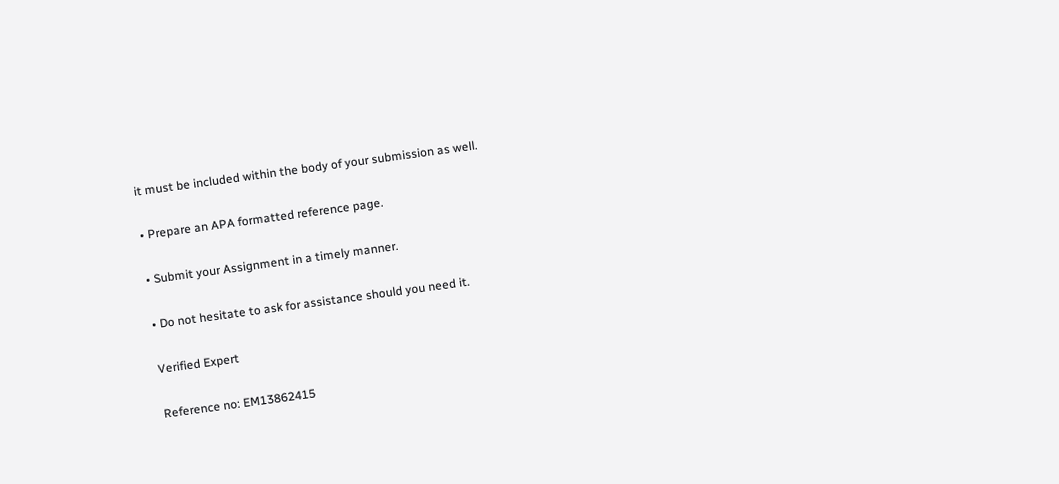it must be included within the body of your submission as well.

• Prepare an APA formatted reference page.

• Submit your Assignment in a timely manner.

• Do not hesitate to ask for assistance should you need it.

Verified Expert

Reference no: EM13862415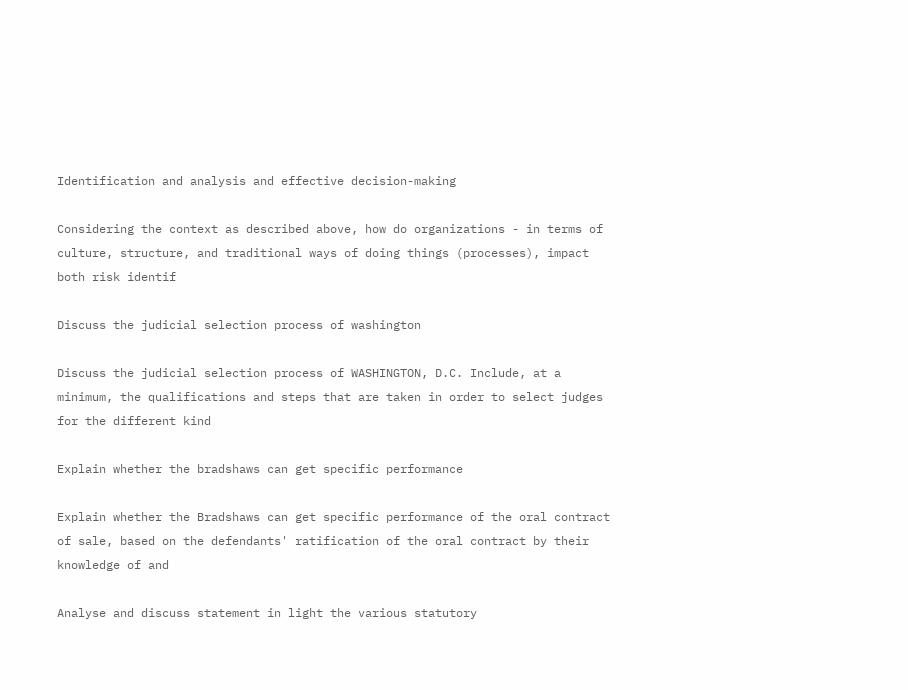Identification and analysis and effective decision-making

Considering the context as described above, how do organizations - in terms of culture, structure, and traditional ways of doing things (processes), impact both risk identif

Discuss the judicial selection process of washington

Discuss the judicial selection process of WASHINGTON, D.C. Include, at a minimum, the qualifications and steps that are taken in order to select judges for the different kind

Explain whether the bradshaws can get specific performance

Explain whether the Bradshaws can get specific performance of the oral contract of sale, based on the defendants' ratification of the oral contract by their knowledge of and

Analyse and discuss statement in light the various statutory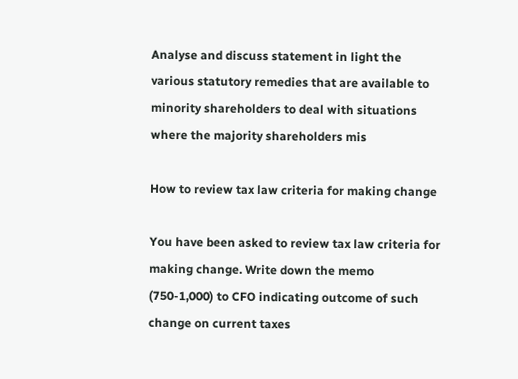Analyse and discuss statement in light the various statutory remedies that are available to minority shareholders to deal with situations where the majority shareholders mis

How to review tax law criteria for making change

You have been asked to review tax law criteria for making change. Write down the memo (750-1,000) to CFO indicating outcome of such change on current taxes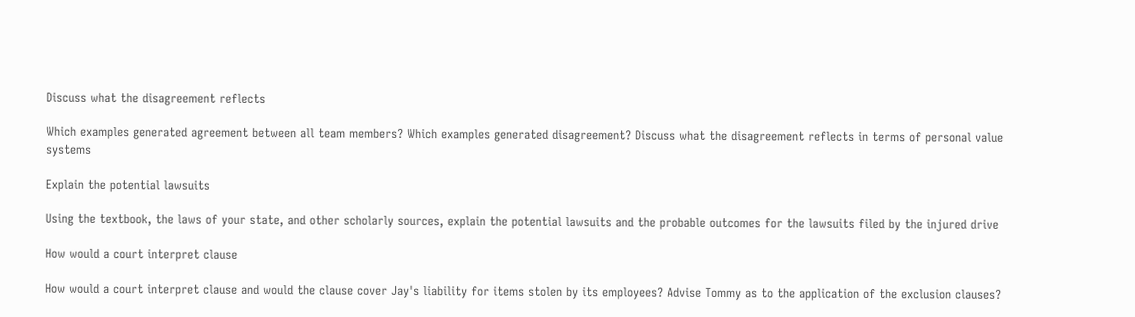Discuss what the disagreement reflects

Which examples generated agreement between all team members? Which examples generated disagreement? Discuss what the disagreement reflects in terms of personal value systems

Explain the potential lawsuits

Using the textbook, the laws of your state, and other scholarly sources, explain the potential lawsuits and the probable outcomes for the lawsuits filed by the injured drive

How would a court interpret clause

How would a court interpret clause and would the clause cover Jay's liability for items stolen by its employees? Advise Tommy as to the application of the exclusion clauses?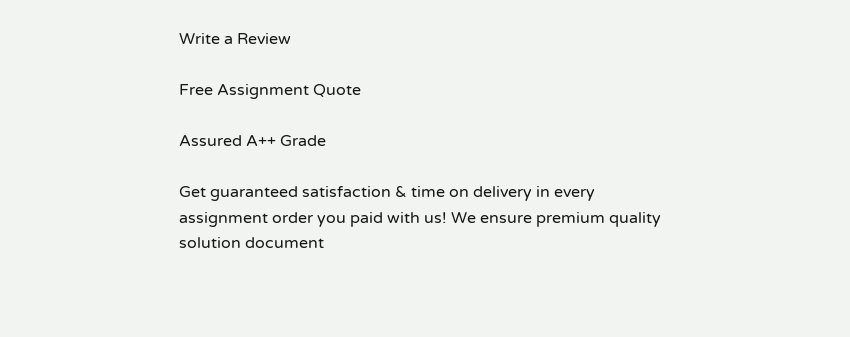Write a Review

Free Assignment Quote

Assured A++ Grade

Get guaranteed satisfaction & time on delivery in every assignment order you paid with us! We ensure premium quality solution document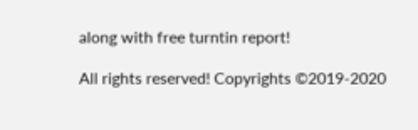along with free turntin report!

All rights reserved! Copyrights ©2019-2020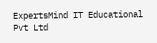ExpertsMind IT Educational Pvt Ltd